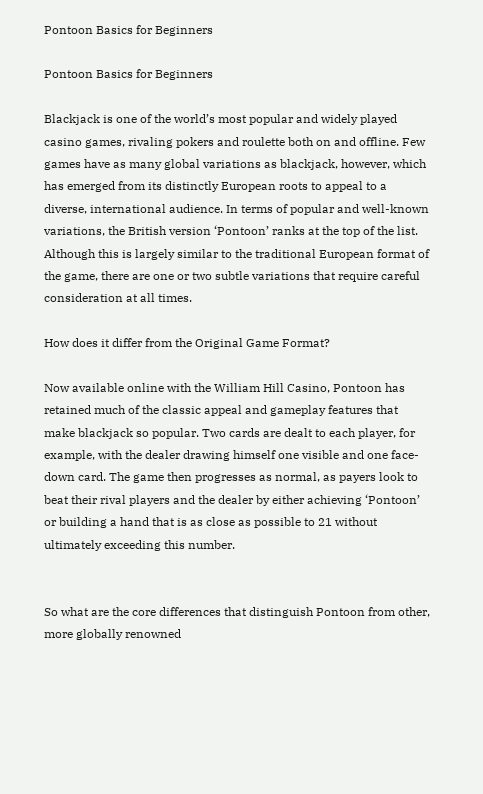Pontoon Basics for Beginners

Pontoon Basics for Beginners

Blackjack is one of the world’s most popular and widely played casino games, rivaling pokers and roulette both on and offline. Few games have as many global variations as blackjack, however, which has emerged from its distinctly European roots to appeal to a diverse, international audience. In terms of popular and well-known variations, the British version ‘Pontoon’ ranks at the top of the list. Although this is largely similar to the traditional European format of the game, there are one or two subtle variations that require careful consideration at all times.

How does it differ from the Original Game Format?

Now available online with the William Hill Casino, Pontoon has retained much of the classic appeal and gameplay features that make blackjack so popular. Two cards are dealt to each player, for example, with the dealer drawing himself one visible and one face-down card. The game then progresses as normal, as payers look to beat their rival players and the dealer by either achieving ‘Pontoon’ or building a hand that is as close as possible to 21 without ultimately exceeding this number.


So what are the core differences that distinguish Pontoon from other, more globally renowned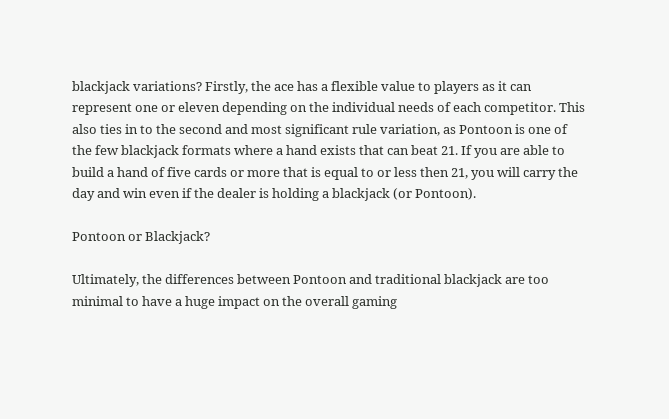blackjack variations? Firstly, the ace has a flexible value to players as it can represent one or eleven depending on the individual needs of each competitor. This also ties in to the second and most significant rule variation, as Pontoon is one of the few blackjack formats where a hand exists that can beat 21. If you are able to build a hand of five cards or more that is equal to or less then 21, you will carry the day and win even if the dealer is holding a blackjack (or Pontoon).

Pontoon or Blackjack?

Ultimately, the differences between Pontoon and traditional blackjack are too minimal to have a huge impact on the overall gaming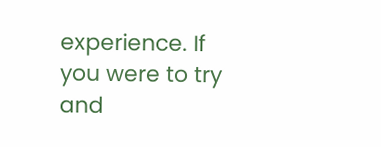experience. If you were to try and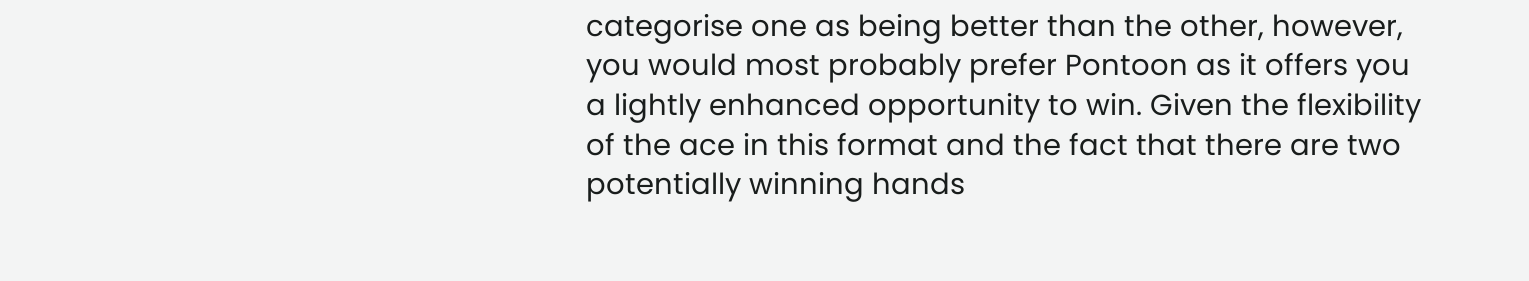categorise one as being better than the other, however, you would most probably prefer Pontoon as it offers you a lightly enhanced opportunity to win. Given the flexibility of the ace in this format and the fact that there are two potentially winning hands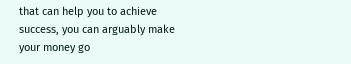that can help you to achieve success, you can arguably make your money go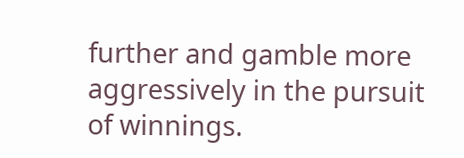further and gamble more aggressively in the pursuit of winnings.